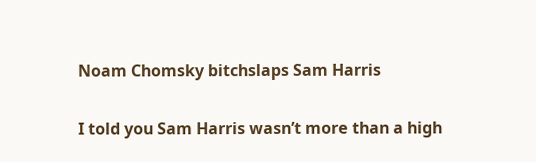Noam Chomsky bitchslaps Sam Harris

I told you Sam Harris wasn’t more than a high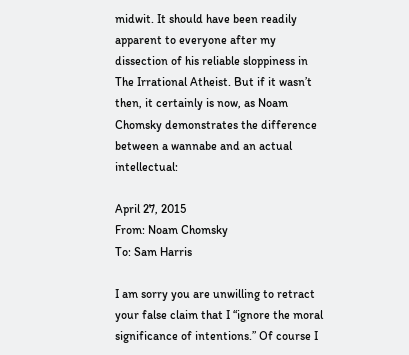midwit. It should have been readily apparent to everyone after my dissection of his reliable sloppiness in The Irrational Atheist. But if it wasn’t then, it certainly is now, as Noam Chomsky demonstrates the difference between a wannabe and an actual intellectual:

April 27, 2015
From: Noam Chomsky
To: Sam Harris

I am sorry you are unwilling to retract your false claim that I “ignore the moral significance of intentions.” Of course I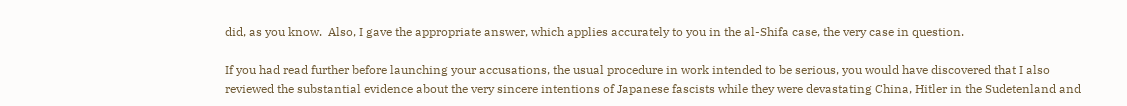did, as you know.  Also, I gave the appropriate answer, which applies accurately to you in the al-Shifa case, the very case in question.

If you had read further before launching your accusations, the usual procedure in work intended to be serious, you would have discovered that I also reviewed the substantial evidence about the very sincere intentions of Japanese fascists while they were devastating China, Hitler in the Sudetenland and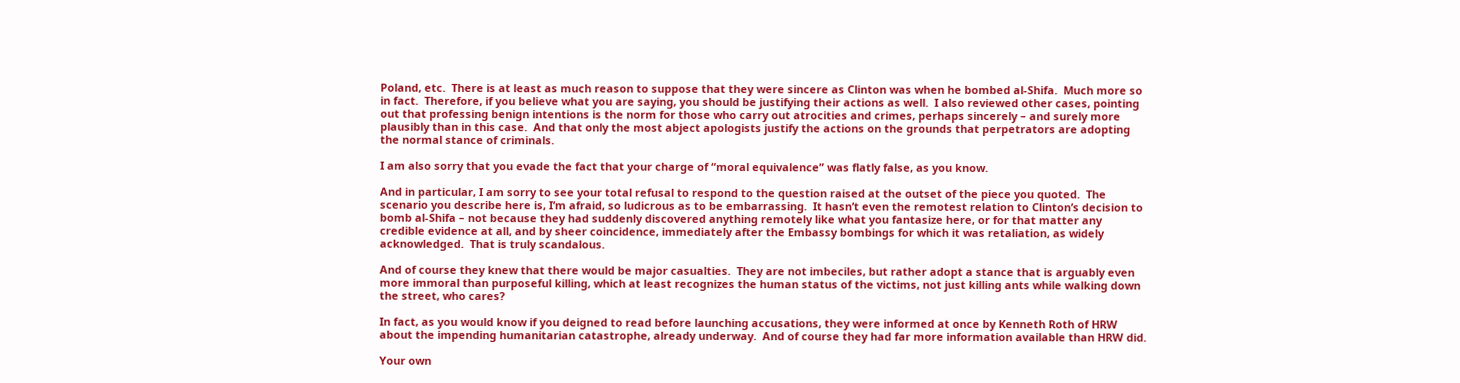Poland, etc.  There is at least as much reason to suppose that they were sincere as Clinton was when he bombed al-Shifa.  Much more so in fact.  Therefore, if you believe what you are saying, you should be justifying their actions as well.  I also reviewed other cases, pointing out that professing benign intentions is the norm for those who carry out atrocities and crimes, perhaps sincerely – and surely more plausibly than in this case.  And that only the most abject apologists justify the actions on the grounds that perpetrators are adopting the normal stance of criminals.

I am also sorry that you evade the fact that your charge of “moral equivalence” was flatly false, as you know.

And in particular, I am sorry to see your total refusal to respond to the question raised at the outset of the piece you quoted.  The scenario you describe here is, I’m afraid, so ludicrous as to be embarrassing.  It hasn’t even the remotest relation to Clinton’s decision to bomb al-Shifa – not because they had suddenly discovered anything remotely like what you fantasize here, or for that matter any credible evidence at all, and by sheer coincidence, immediately after the Embassy bombings for which it was retaliation, as widely acknowledged.  That is truly scandalous.

And of course they knew that there would be major casualties.  They are not imbeciles, but rather adopt a stance that is arguably even more immoral than purposeful killing, which at least recognizes the human status of the victims, not just killing ants while walking down the street, who cares?

In fact, as you would know if you deigned to read before launching accusations, they were informed at once by Kenneth Roth of HRW about the impending humanitarian catastrophe, already underway.  And of course they had far more information available than HRW did.

Your own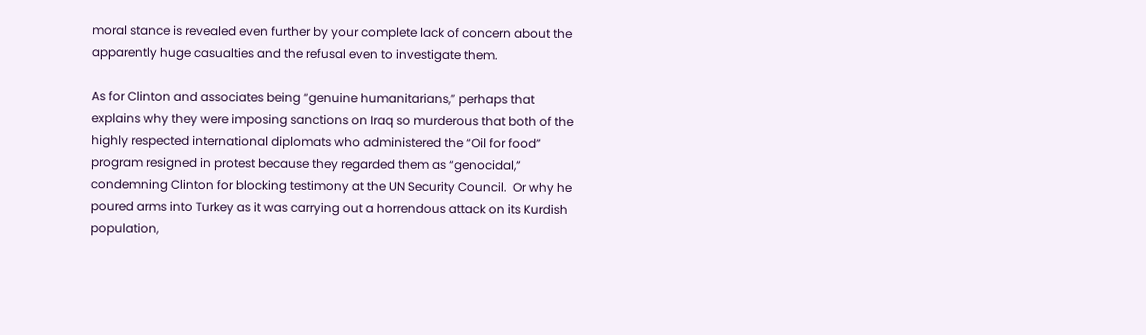moral stance is revealed even further by your complete lack of concern about the apparently huge casualties and the refusal even to investigate them.

As for Clinton and associates being “genuine humanitarians,” perhaps that explains why they were imposing sanctions on Iraq so murderous that both of the highly respected international diplomats who administered the “Oil for food” program resigned in protest because they regarded them as “genocidal,” condemning Clinton for blocking testimony at the UN Security Council.  Or why he poured arms into Turkey as it was carrying out a horrendous attack on its Kurdish population,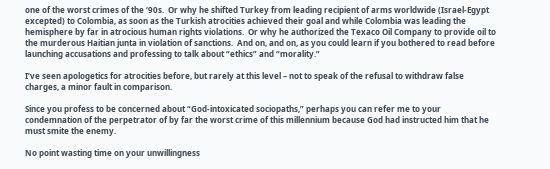one of the worst crimes of the ‘90s.  Or why he shifted Turkey from leading recipient of arms worldwide (Israel-Egypt excepted) to Colombia, as soon as the Turkish atrocities achieved their goal and while Colombia was leading the hemisphere by far in atrocious human rights violations.  Or why he authorized the Texaco Oil Company to provide oil to the murderous Haitian junta in violation of sanctions.  And on, and on, as you could learn if you bothered to read before launching accusations and professing to talk about “ethics” and “morality.”

I’ve seen apologetics for atrocities before, but rarely at this level – not to speak of the refusal to withdraw false charges, a minor fault in comparison.

Since you profess to be concerned about “God-intoxicated sociopaths,” perhaps you can refer me to your condemnation of the perpetrator of by far the worst crime of this millennium because God had instructed him that he must smite the enemy.

No point wasting time on your unwillingness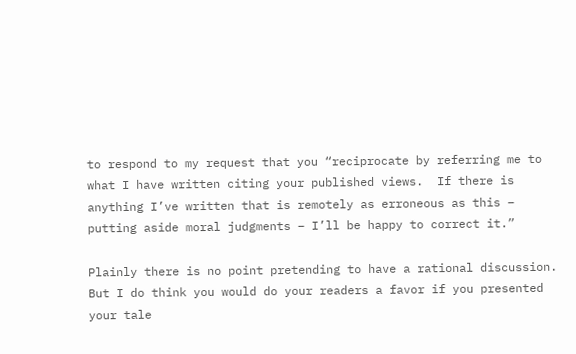to respond to my request that you “reciprocate by referring me to what I have written citing your published views.  If there is anything I’ve written that is remotely as erroneous as this – putting aside moral judgments – I’ll be happy to correct it.”

Plainly there is no point pretending to have a rational discussion.  But I do think you would do your readers a favor if you presented your tale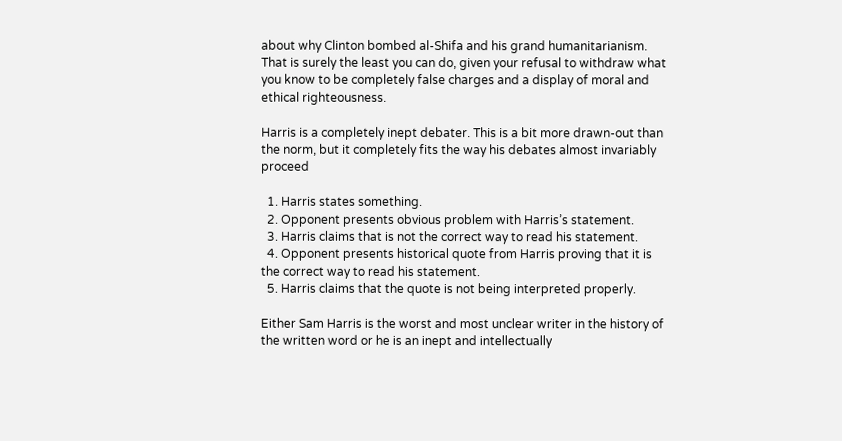about why Clinton bombed al-Shifa and his grand humanitarianism.  That is surely the least you can do, given your refusal to withdraw what you know to be completely false charges and a display of moral and ethical righteousness.

Harris is a completely inept debater. This is a bit more drawn-out than the norm, but it completely fits the way his debates almost invariably proceed

  1. Harris states something.
  2. Opponent presents obvious problem with Harris’s statement.
  3. Harris claims that is not the correct way to read his statement.
  4. Opponent presents historical quote from Harris proving that it is the correct way to read his statement.
  5. Harris claims that the quote is not being interpreted properly.

Either Sam Harris is the worst and most unclear writer in the history of the written word or he is an inept and intellectually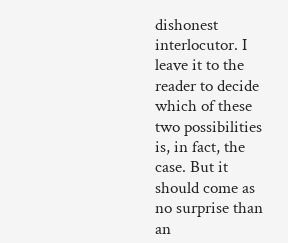dishonest interlocutor. I leave it to the reader to decide which of these two possibilities is, in fact, the case. But it should come as no surprise than an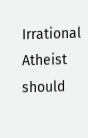Irrational Atheist should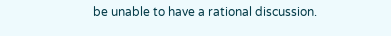be unable to have a rational discussion.